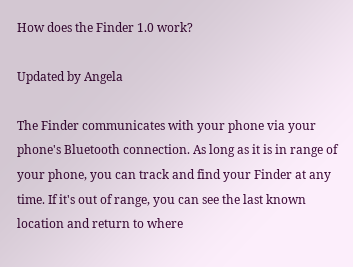How does the Finder 1.0 work?

Updated by Angela

The Finder communicates with your phone via your phone's Bluetooth connection. As long as it is in range of your phone, you can track and find your Finder at any time. If it's out of range, you can see the last known location and return to where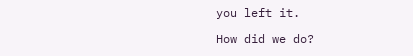you left it.

How did we do?